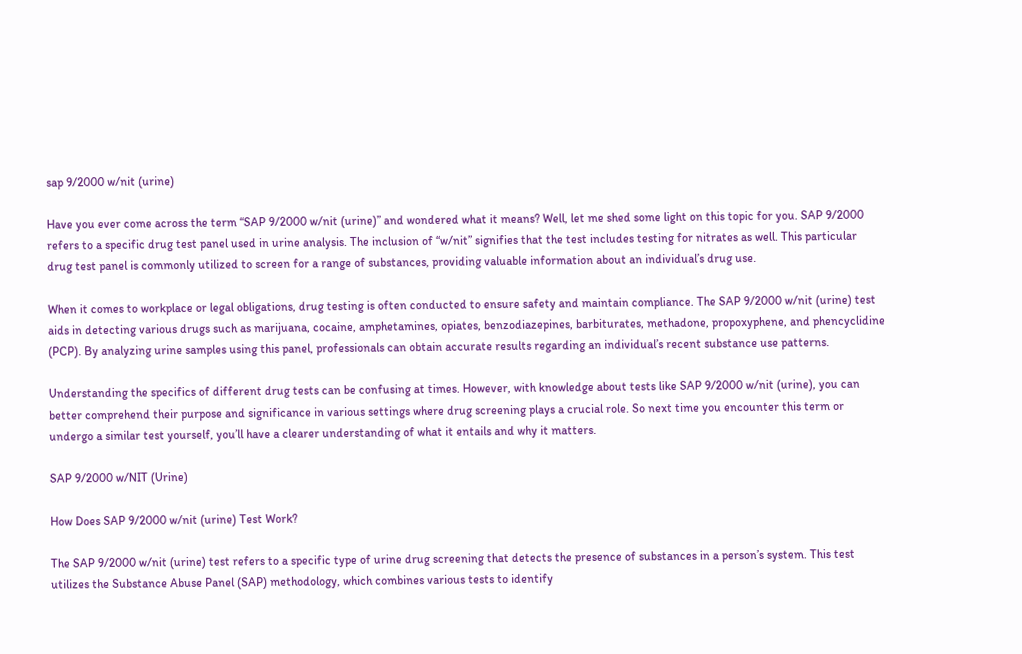sap 9/2000 w/nit (urine)

Have you ever come across the term “SAP 9/2000 w/nit (urine)” and wondered what it means? Well, let me shed some light on this topic for you. SAP 9/2000 refers to a specific drug test panel used in urine analysis. The inclusion of “w/nit” signifies that the test includes testing for nitrates as well. This particular drug test panel is commonly utilized to screen for a range of substances, providing valuable information about an individual’s drug use.

When it comes to workplace or legal obligations, drug testing is often conducted to ensure safety and maintain compliance. The SAP 9/2000 w/nit (urine) test aids in detecting various drugs such as marijuana, cocaine, amphetamines, opiates, benzodiazepines, barbiturates, methadone, propoxyphene, and phencyclidine (PCP). By analyzing urine samples using this panel, professionals can obtain accurate results regarding an individual’s recent substance use patterns.

Understanding the specifics of different drug tests can be confusing at times. However, with knowledge about tests like SAP 9/2000 w/nit (urine), you can better comprehend their purpose and significance in various settings where drug screening plays a crucial role. So next time you encounter this term or undergo a similar test yourself, you’ll have a clearer understanding of what it entails and why it matters.

SAP 9/2000 w/NIT (Urine)

How Does SAP 9/2000 w/nit (urine) Test Work?

The SAP 9/2000 w/nit (urine) test refers to a specific type of urine drug screening that detects the presence of substances in a person’s system. This test utilizes the Substance Abuse Panel (SAP) methodology, which combines various tests to identify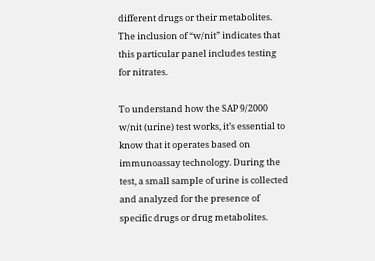different drugs or their metabolites. The inclusion of “w/nit” indicates that this particular panel includes testing for nitrates.

To understand how the SAP 9/2000 w/nit (urine) test works, it’s essential to know that it operates based on immunoassay technology. During the test, a small sample of urine is collected and analyzed for the presence of specific drugs or drug metabolites.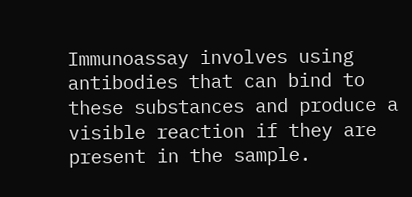Immunoassay involves using antibodies that can bind to these substances and produce a visible reaction if they are present in the sample.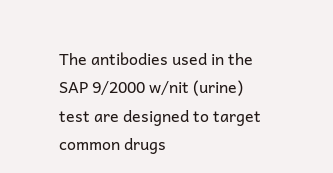The antibodies used in the SAP 9/2000 w/nit (urine) test are designed to target common drugs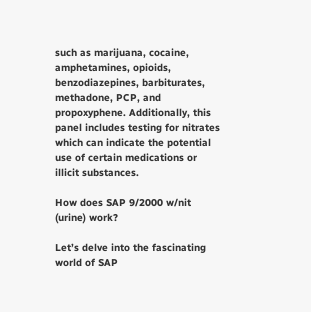such as marijuana, cocaine, amphetamines, opioids, benzodiazepines, barbiturates, methadone, PCP, and propoxyphene. Additionally, this panel includes testing for nitrates which can indicate the potential use of certain medications or illicit substances.

How does SAP 9/2000 w/nit (urine) work?

Let’s delve into the fascinating world of SAP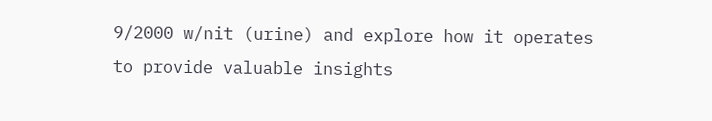9/2000 w/nit (urine) and explore how it operates to provide valuable insights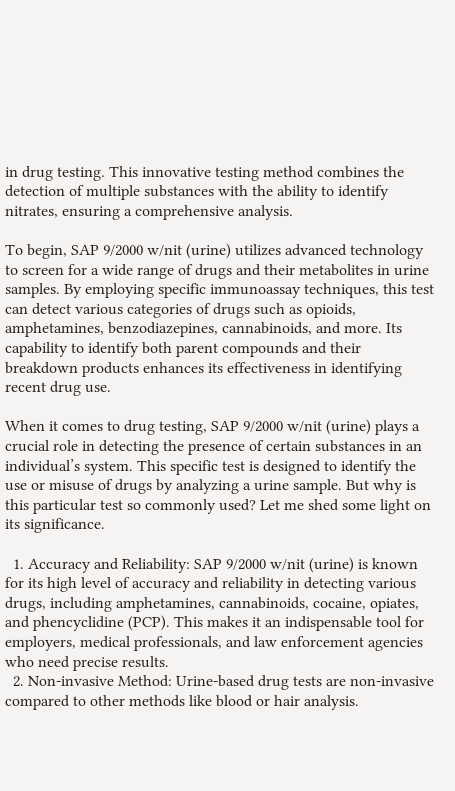in drug testing. This innovative testing method combines the detection of multiple substances with the ability to identify nitrates, ensuring a comprehensive analysis.

To begin, SAP 9/2000 w/nit (urine) utilizes advanced technology to screen for a wide range of drugs and their metabolites in urine samples. By employing specific immunoassay techniques, this test can detect various categories of drugs such as opioids, amphetamines, benzodiazepines, cannabinoids, and more. Its capability to identify both parent compounds and their breakdown products enhances its effectiveness in identifying recent drug use.

When it comes to drug testing, SAP 9/2000 w/nit (urine) plays a crucial role in detecting the presence of certain substances in an individual’s system. This specific test is designed to identify the use or misuse of drugs by analyzing a urine sample. But why is this particular test so commonly used? Let me shed some light on its significance.

  1. Accuracy and Reliability: SAP 9/2000 w/nit (urine) is known for its high level of accuracy and reliability in detecting various drugs, including amphetamines, cannabinoids, cocaine, opiates, and phencyclidine (PCP). This makes it an indispensable tool for employers, medical professionals, and law enforcement agencies who need precise results.
  2. Non-invasive Method: Urine-based drug tests are non-invasive compared to other methods like blood or hair analysis.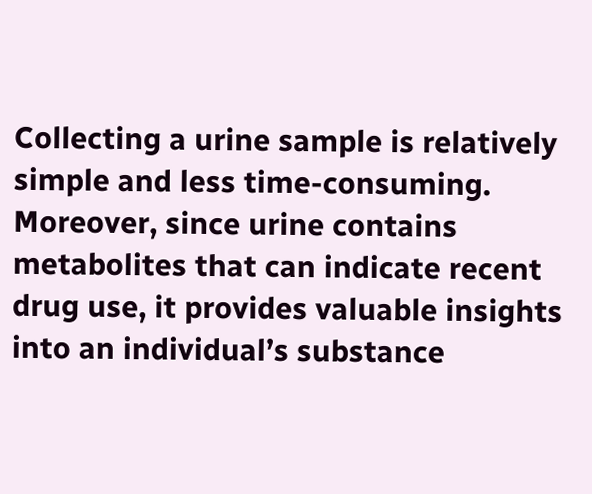Collecting a urine sample is relatively simple and less time-consuming. Moreover, since urine contains metabolites that can indicate recent drug use, it provides valuable insights into an individual’s substance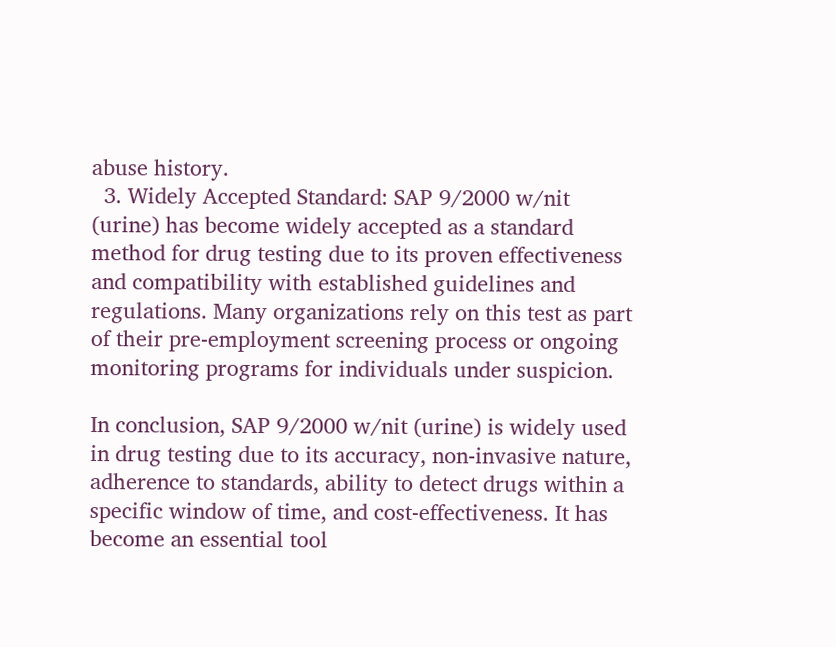abuse history.
  3. Widely Accepted Standard: SAP 9/2000 w/nit (urine) has become widely accepted as a standard method for drug testing due to its proven effectiveness and compatibility with established guidelines and regulations. Many organizations rely on this test as part of their pre-employment screening process or ongoing monitoring programs for individuals under suspicion.

In conclusion, SAP 9/2000 w/nit (urine) is widely used in drug testing due to its accuracy, non-invasive nature, adherence to standards, ability to detect drugs within a specific window of time, and cost-effectiveness. It has become an essential tool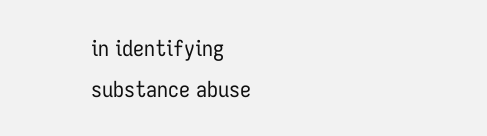in identifying substance abuse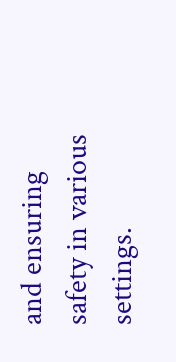and ensuring safety in various settings.